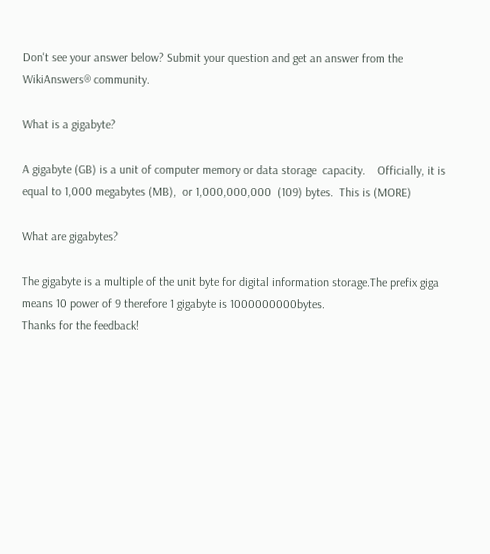Don't see your answer below? Submit your question and get an answer from the WikiAnswers® community.

What is a gigabyte?

A gigabyte (GB) is a unit of computer memory or data storage  capacity.    Officially, it is equal to 1,000 megabytes (MB),  or 1,000,000,000  (109) bytes.  This is (MORE)

What are gigabytes?

The gigabyte is a multiple of the unit byte for digital information storage.The prefix giga means 10 power of 9 therefore 1 gigabyte is 1000000000bytes.
Thanks for the feedback!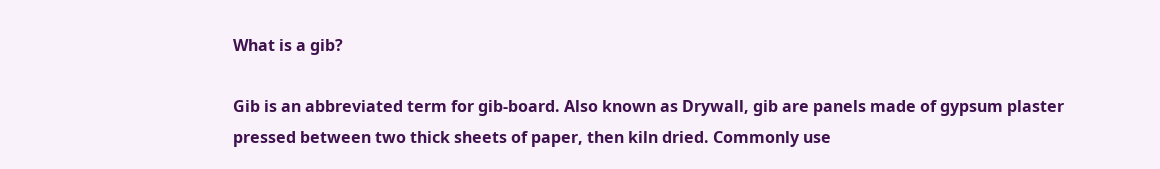What is a gib?

Gib is an abbreviated term for gib-board. Also known as Drywall, gib are panels made of gypsum plaster pressed between two thick sheets of paper, then kiln dried. Commonly use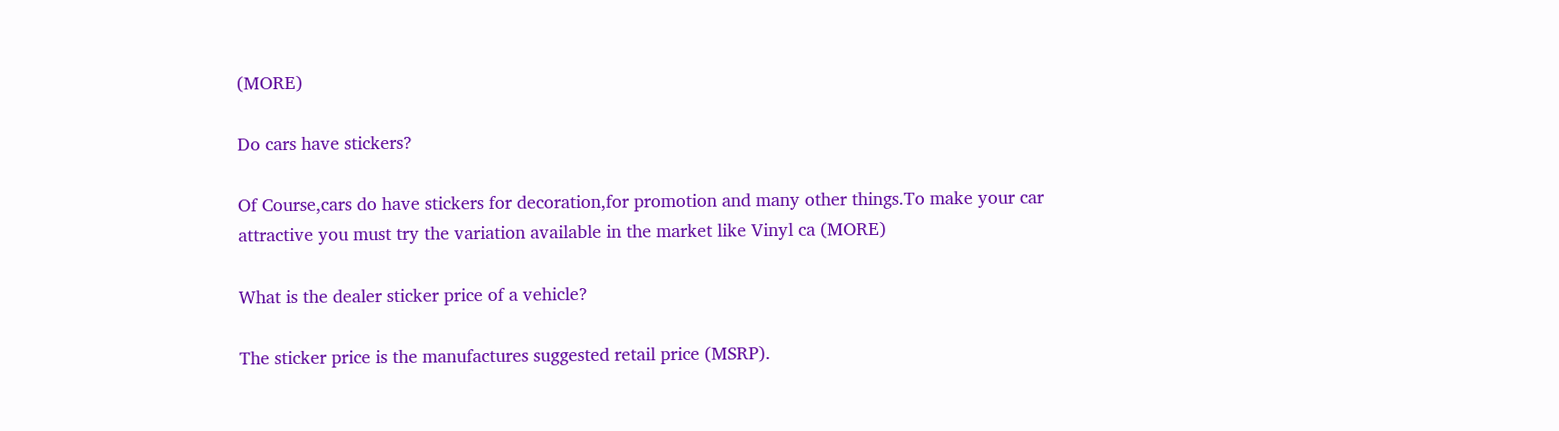(MORE)

Do cars have stickers?

Of Course,cars do have stickers for decoration,for promotion and many other things.To make your car attractive you must try the variation available in the market like Vinyl ca (MORE)

What is the dealer sticker price of a vehicle?

The sticker price is the manufactures suggested retail price (MSRP).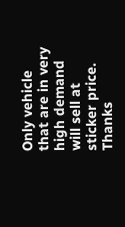Only vehicle that are in very high demand will sell at sticker price.
Thanks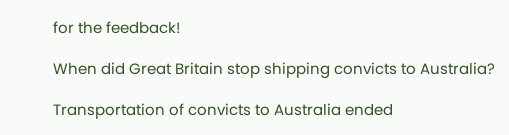for the feedback!

When did Great Britain stop shipping convicts to Australia?

Transportation of convicts to Australia ended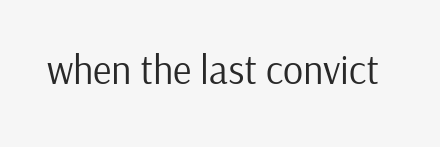when the last convict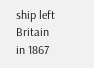ship left Britain in 1867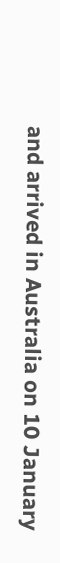and arrived in Australia on 10 January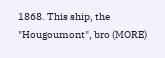1868. This ship, the "Hougoumont", bro (MORE)